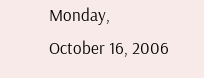Monday, October 16, 2006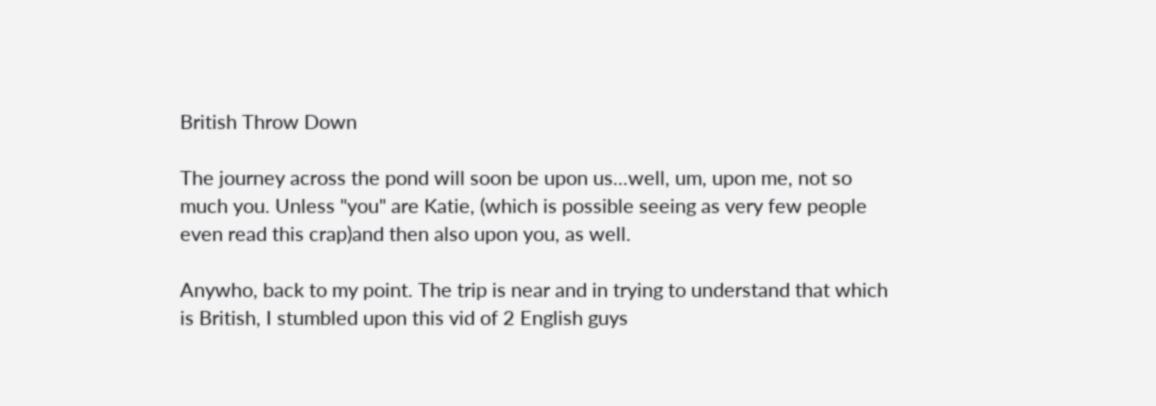British Throw Down

The journey across the pond will soon be upon us...well, um, upon me, not so much you. Unless "you" are Katie, (which is possible seeing as very few people even read this crap)and then also upon you, as well.

Anywho, back to my point. The trip is near and in trying to understand that which is British, I stumbled upon this vid of 2 English guys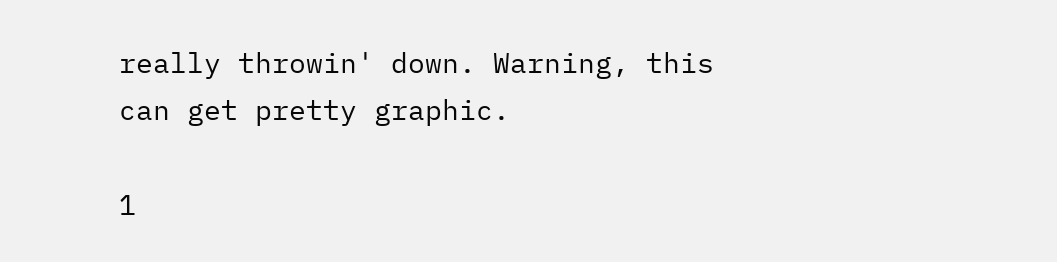really throwin' down. Warning, this can get pretty graphic.

1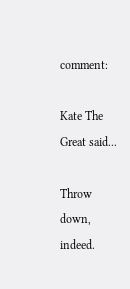comment:

Kate The Great said...

Throw down, indeed.